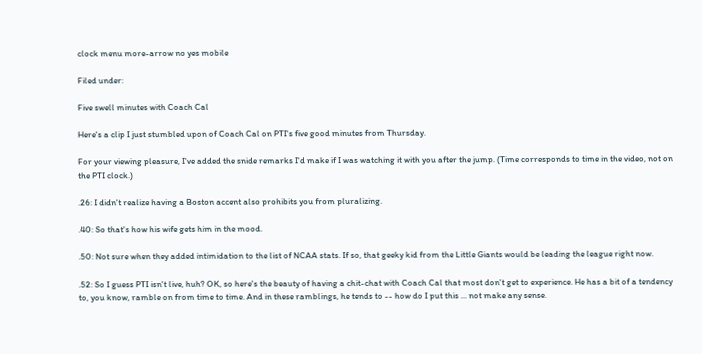clock menu more-arrow no yes mobile

Filed under:

Five swell minutes with Coach Cal

Here's a clip I just stumbled upon of Coach Cal on PTI's five good minutes from Thursday.

For your viewing pleasure, I've added the snide remarks I'd make if I was watching it with you after the jump. (Time corresponds to time in the video, not on the PTI clock.)

.26: I didn't realize having a Boston accent also prohibits you from pluralizing.

.40: So that's how his wife gets him in the mood.

.50: Not sure when they added intimidation to the list of NCAA stats. If so, that geeky kid from the Little Giants would be leading the league right now.

.52: So I guess PTI isn't live, huh? OK, so here's the beauty of having a chit-chat with Coach Cal that most don't get to experience. He has a bit of a tendency to, you know, ramble on from time to time. And in these ramblings, he tends to -- how do I put this ... not make any sense.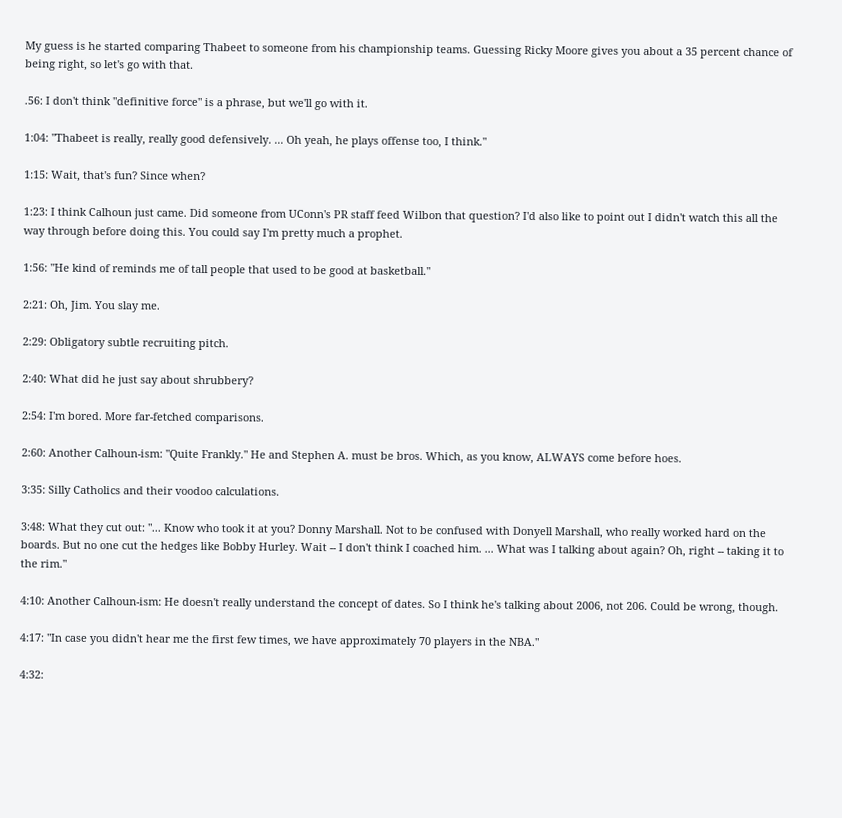My guess is he started comparing Thabeet to someone from his championship teams. Guessing Ricky Moore gives you about a 35 percent chance of being right, so let's go with that.

.56: I don't think "definitive force" is a phrase, but we'll go with it.

1:04: "Thabeet is really, really good defensively. ... Oh yeah, he plays offense too, I think."

1:15: Wait, that's fun? Since when?

1:23: I think Calhoun just came. Did someone from UConn's PR staff feed Wilbon that question? I'd also like to point out I didn't watch this all the way through before doing this. You could say I'm pretty much a prophet.

1:56: "He kind of reminds me of tall people that used to be good at basketball."

2:21: Oh, Jim. You slay me.

2:29: Obligatory subtle recruiting pitch.

2:40: What did he just say about shrubbery?

2:54: I'm bored. More far-fetched comparisons.

2:60: Another Calhoun-ism: "Quite Frankly." He and Stephen A. must be bros. Which, as you know, ALWAYS come before hoes.

3:35: Silly Catholics and their voodoo calculations.

3:48: What they cut out: "... Know who took it at you? Donny Marshall. Not to be confused with Donyell Marshall, who really worked hard on the boards. But no one cut the hedges like Bobby Hurley. Wait -- I don't think I coached him. ... What was I talking about again? Oh, right -- taking it to the rim."

4:10: Another Calhoun-ism: He doesn't really understand the concept of dates. So I think he's talking about 2006, not 206. Could be wrong, though.

4:17: "In case you didn't hear me the first few times, we have approximately 70 players in the NBA."

4:32: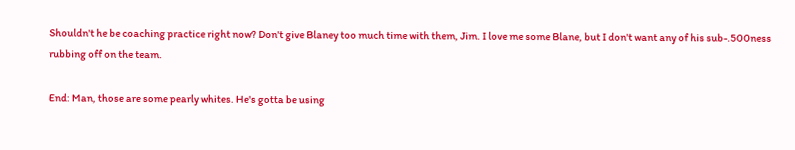Shouldn't he be coaching practice right now? Don't give Blaney too much time with them, Jim. I love me some Blane, but I don't want any of his sub-.500ness rubbing off on the team.

End: Man, those are some pearly whites. He's gotta be using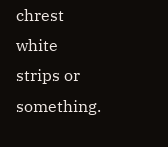chrest white strips or something.